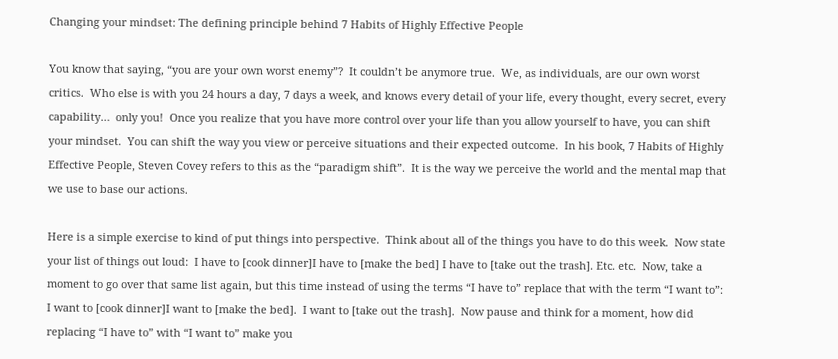Changing your mindset: The defining principle behind 7 Habits of Highly Effective People

You know that saying, “you are your own worst enemy”?  It couldn’t be anymore true.  We, as individuals, are our own worst critics.  Who else is with you 24 hours a day, 7 days a week, and knows every detail of your life, every thought, every secret, every capability…  only you!  Once you realize that you have more control over your life than you allow yourself to have, you can shift your mindset.  You can shift the way you view or perceive situations and their expected outcome.  In his book, 7 Habits of Highly Effective People, Steven Covey refers to this as the “paradigm shift”.  It is the way we perceive the world and the mental map that we use to base our actions.

Here is a simple exercise to kind of put things into perspective.  Think about all of the things you have to do this week.  Now state your list of things out loud:  I have to [cook dinner]I have to [make the bed] I have to [take out the trash]. Etc. etc.  Now, take a moment to go over that same list again, but this time instead of using the terms “I have to” replace that with the term “I want to”:  I want to [cook dinner]I want to [make the bed].  I want to [take out the trash].  Now pause and think for a moment, how did replacing “I have to” with “I want to” make you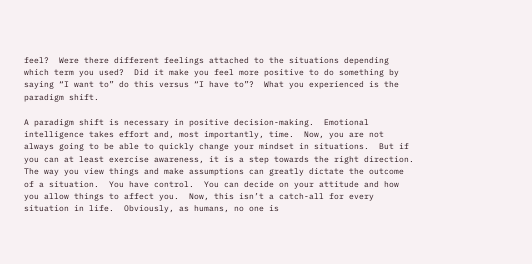feel?  Were there different feelings attached to the situations depending which term you used?  Did it make you feel more positive to do something by saying “I want to” do this versus “I have to”?  What you experienced is the paradigm shift.

A paradigm shift is necessary in positive decision-making.  Emotional intelligence takes effort and, most importantly, time.  Now, you are not always going to be able to quickly change your mindset in situations.  But if you can at least exercise awareness, it is a step towards the right direction.  The way you view things and make assumptions can greatly dictate the outcome of a situation.  You have control.  You can decide on your attitude and how you allow things to affect you.  Now, this isn’t a catch-all for every situation in life.  Obviously, as humans, no one is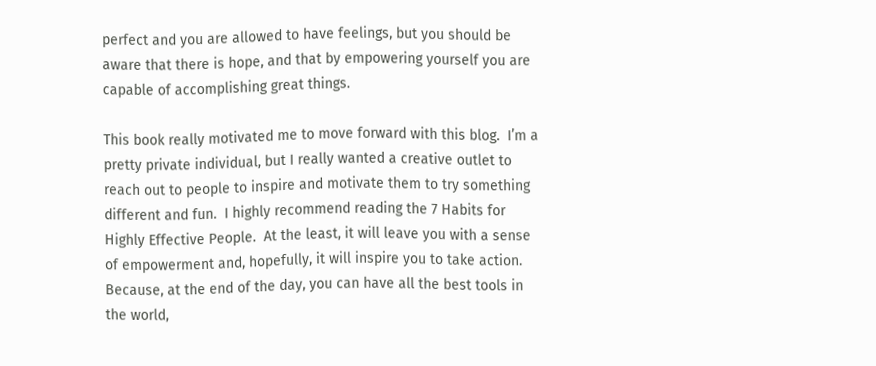perfect and you are allowed to have feelings, but you should be aware that there is hope, and that by empowering yourself you are capable of accomplishing great things.

This book really motivated me to move forward with this blog.  I’m a pretty private individual, but I really wanted a creative outlet to reach out to people to inspire and motivate them to try something different and fun.  I highly recommend reading the 7 Habits for Highly Effective People.  At the least, it will leave you with a sense of empowerment and, hopefully, it will inspire you to take action.  Because, at the end of the day, you can have all the best tools in the world,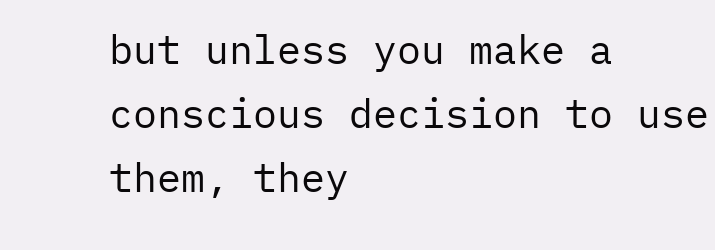but unless you make a conscious decision to use them, they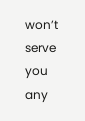won’t serve you any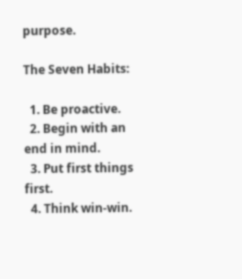purpose.

The Seven Habits:

  1. Be proactive.
  2. Begin with an end in mind.
  3. Put first things first.
  4. Think win-win.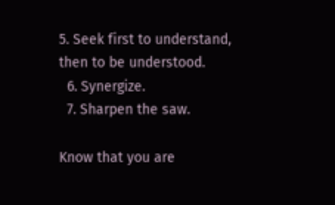5. Seek first to understand, then to be understood.
  6. Synergize.
  7. Sharpen the saw.

Know that you are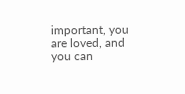important, you are loved, and you can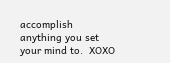accomplish anything you set your mind to.  XOXO